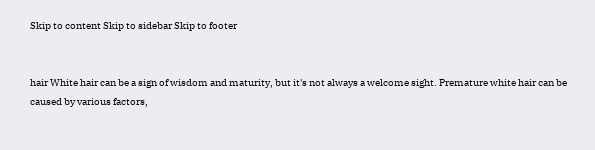Skip to content Skip to sidebar Skip to footer


hair White hair can be a sign of wisdom and maturity, but it's not always a welcome sight. Premature white hair can be caused by various factors,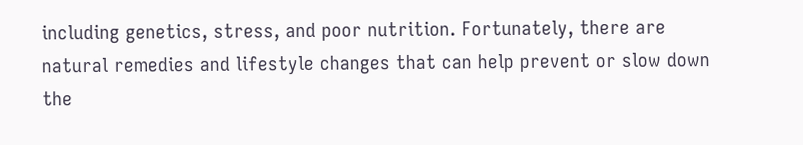including genetics, stress, and poor nutrition. Fortunately, there are natural remedies and lifestyle changes that can help prevent or slow down the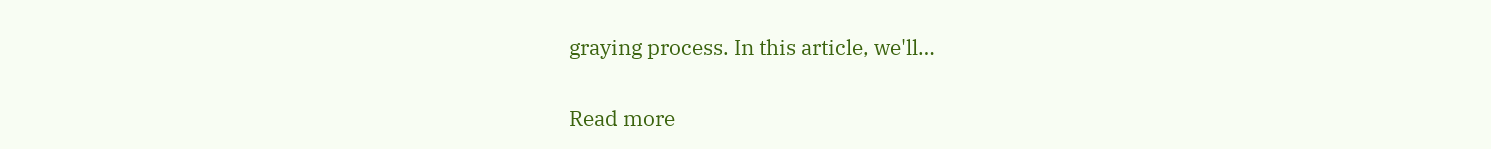graying process. In this article, we'll…

Read more